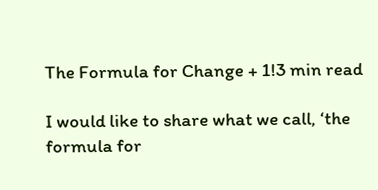The Formula for Change + 1!3 min read

I would like to share what we call, ‘the formula for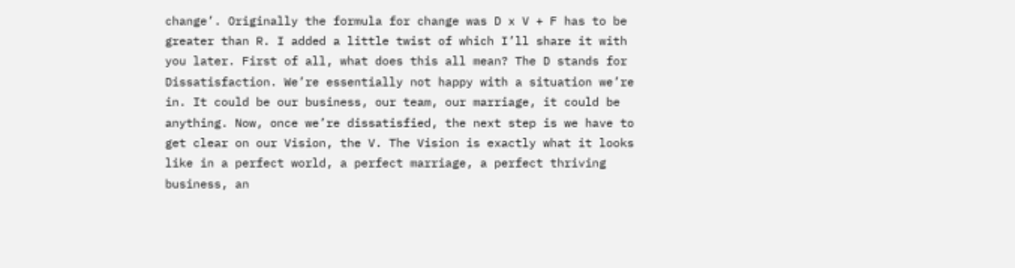change’. Originally the formula for change was D x V + F has to be greater than R. I added a little twist of which I’ll share it with you later. First of all, what does this all mean? The D stands for Dissatisfaction. We’re essentially not happy with a situation we’re in. It could be our business, our team, our marriage, it could be anything. Now, once we’re dissatisfied, the next step is we have to get clear on our Vision, the V. The Vision is exactly what it looks like in a perfect world, a perfect marriage, a perfect thriving business, an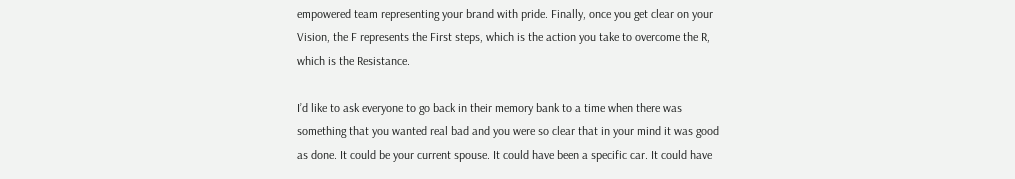empowered team representing your brand with pride. Finally, once you get clear on your Vision, the F represents the First steps, which is the action you take to overcome the R, which is the Resistance.

I’d like to ask everyone to go back in their memory bank to a time when there was something that you wanted real bad and you were so clear that in your mind it was good as done. It could be your current spouse. It could have been a specific car. It could have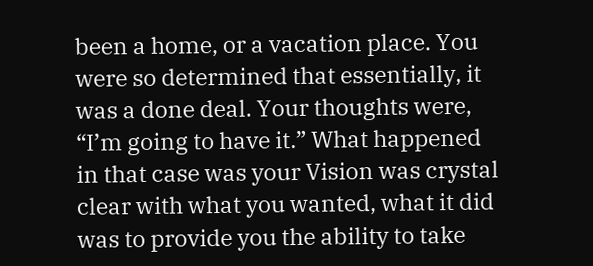been a home, or a vacation place. You were so determined that essentially, it was a done deal. Your thoughts were, “I’m going to have it.” What happened in that case was your Vision was crystal clear with what you wanted, what it did was to provide you the ability to take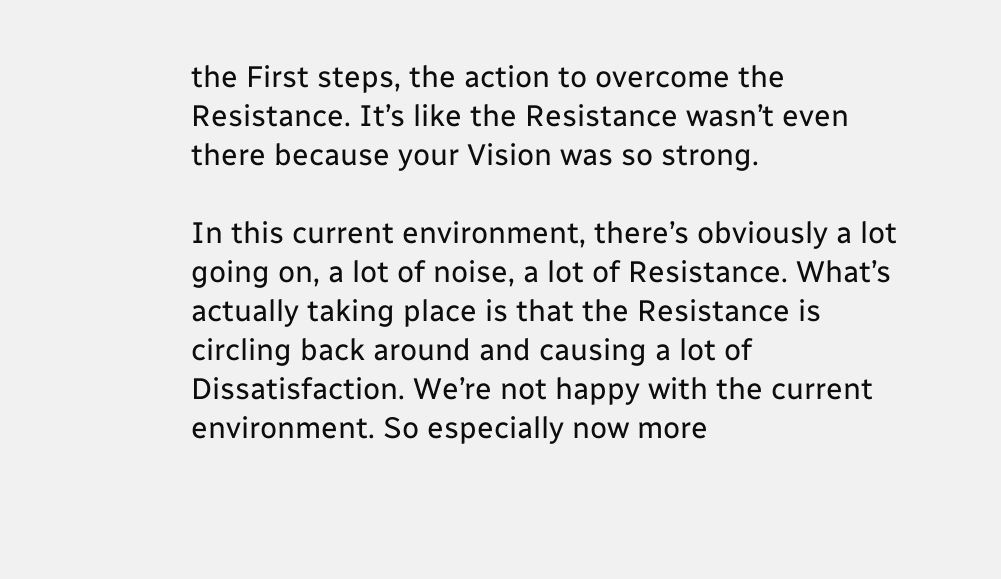the First steps, the action to overcome the Resistance. It’s like the Resistance wasn’t even there because your Vision was so strong.

In this current environment, there’s obviously a lot going on, a lot of noise, a lot of Resistance. What’s actually taking place is that the Resistance is circling back around and causing a lot of Dissatisfaction. We’re not happy with the current environment. So especially now more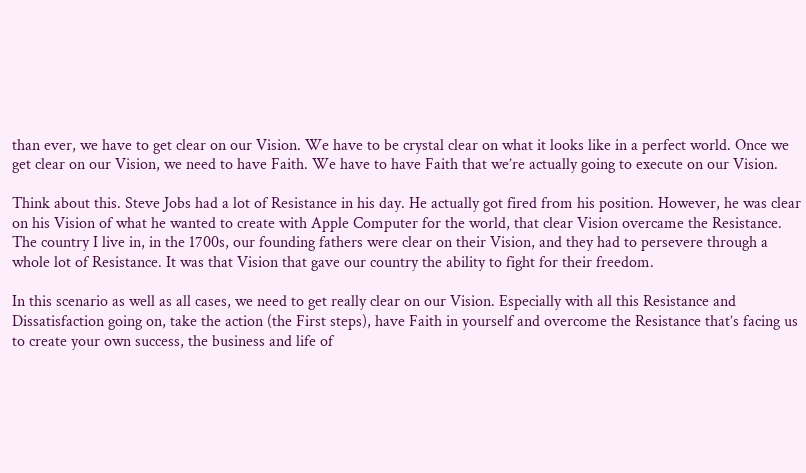than ever, we have to get clear on our Vision. We have to be crystal clear on what it looks like in a perfect world. Once we get clear on our Vision, we need to have Faith. We have to have Faith that we’re actually going to execute on our Vision.

Think about this. Steve Jobs had a lot of Resistance in his day. He actually got fired from his position. However, he was clear on his Vision of what he wanted to create with Apple Computer for the world, that clear Vision overcame the Resistance. The country I live in, in the 1700s, our founding fathers were clear on their Vision, and they had to persevere through a whole lot of Resistance. It was that Vision that gave our country the ability to fight for their freedom.

In this scenario as well as all cases, we need to get really clear on our Vision. Especially with all this Resistance and Dissatisfaction going on, take the action (the First steps), have Faith in yourself and overcome the Resistance that’s facing us to create your own success, the business and life of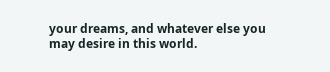your dreams, and whatever else you may desire in this world.